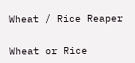Wheat / Rice Reaper

Wheat or Rice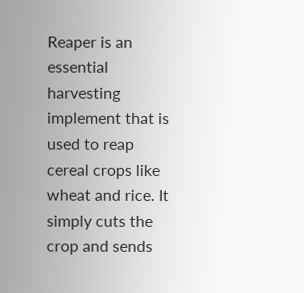Reaper is an essential harvesting implement that is used to reap cereal crops like wheat and rice. It simply cuts the crop and sends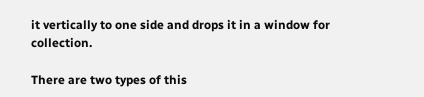it vertically to one side and drops it in a window for collection.

There are two types of this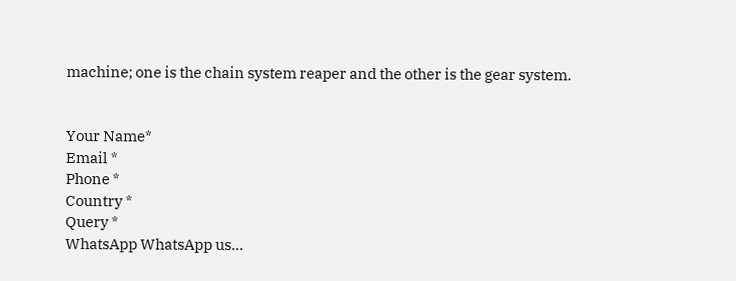machine; one is the chain system reaper and the other is the gear system.


Your Name*
Email *
Phone *
Country *
Query *
WhatsApp WhatsApp us...